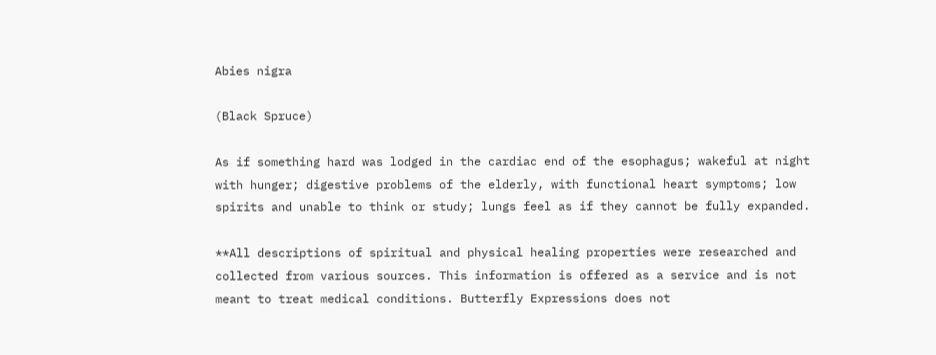Abies nigra

(Black Spruce)

As if something hard was lodged in the cardiac end of the esophagus; wakeful at night with hunger; digestive problems of the elderly, with functional heart symptoms; low spirits and unable to think or study; lungs feel as if they cannot be fully expanded.

**All descriptions of spiritual and physical healing properties were researched and collected from various sources. This information is offered as a service and is not meant to treat medical conditions. Butterfly Expressions does not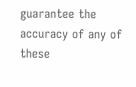guarantee the accuracy of any of these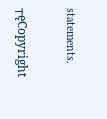statements.

┬ęCopyright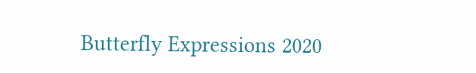Butterfly Expressions 2020